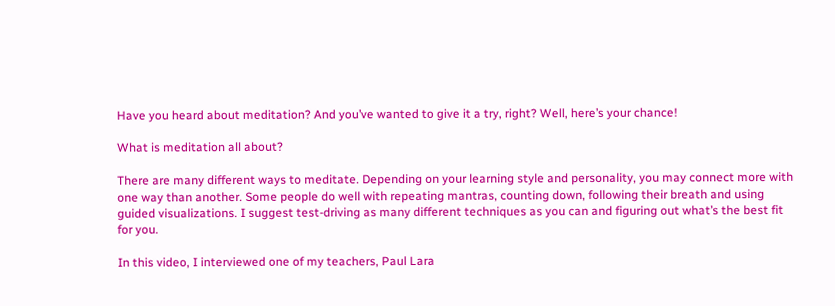Have you heard about meditation? And you’ve wanted to give it a try, right? Well, here’s your chance!

What is meditation all about?

There are many different ways to meditate. Depending on your learning style and personality, you may connect more with one way than another. Some people do well with repeating mantras, counting down, following their breath and using guided visualizations. I suggest test-driving as many different techniques as you can and figuring out what’s the best fit for you.

In this video, I interviewed one of my teachers, Paul Lara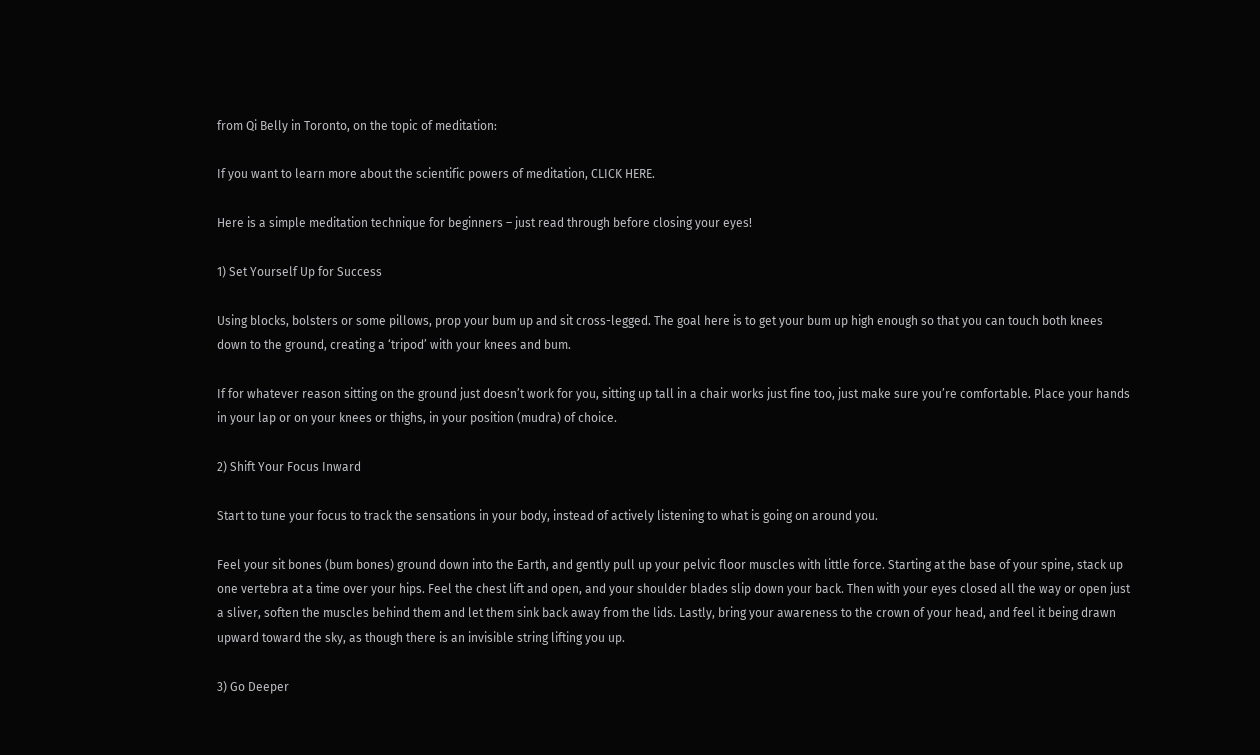from Qi Belly in Toronto, on the topic of meditation:

If you want to learn more about the scientific powers of meditation, CLICK HERE.

Here is a simple meditation technique for beginners – just read through before closing your eyes!

1) Set Yourself Up for Success

Using blocks, bolsters or some pillows, prop your bum up and sit cross-legged. The goal here is to get your bum up high enough so that you can touch both knees down to the ground, creating a ‘tripod’ with your knees and bum.

If for whatever reason sitting on the ground just doesn’t work for you, sitting up tall in a chair works just fine too, just make sure you’re comfortable. Place your hands in your lap or on your knees or thighs, in your position (mudra) of choice.

2) Shift Your Focus Inward

Start to tune your focus to track the sensations in your body, instead of actively listening to what is going on around you.

Feel your sit bones (bum bones) ground down into the Earth, and gently pull up your pelvic floor muscles with little force. Starting at the base of your spine, stack up one vertebra at a time over your hips. Feel the chest lift and open, and your shoulder blades slip down your back. Then with your eyes closed all the way or open just a sliver, soften the muscles behind them and let them sink back away from the lids. Lastly, bring your awareness to the crown of your head, and feel it being drawn upward toward the sky, as though there is an invisible string lifting you up.

3) Go Deeper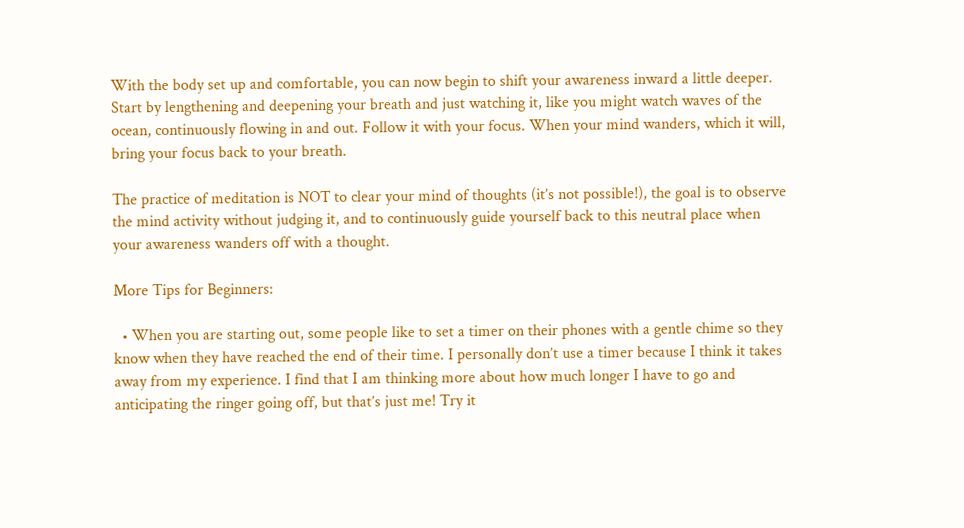With the body set up and comfortable, you can now begin to shift your awareness inward a little deeper. Start by lengthening and deepening your breath and just watching it, like you might watch waves of the ocean, continuously flowing in and out. Follow it with your focus. When your mind wanders, which it will, bring your focus back to your breath.

The practice of meditation is NOT to clear your mind of thoughts (it’s not possible!), the goal is to observe the mind activity without judging it, and to continuously guide yourself back to this neutral place when your awareness wanders off with a thought.

More Tips for Beginners:

  • When you are starting out, some people like to set a timer on their phones with a gentle chime so they know when they have reached the end of their time. I personally don’t use a timer because I think it takes away from my experience. I find that I am thinking more about how much longer I have to go and anticipating the ringer going off, but that’s just me! Try it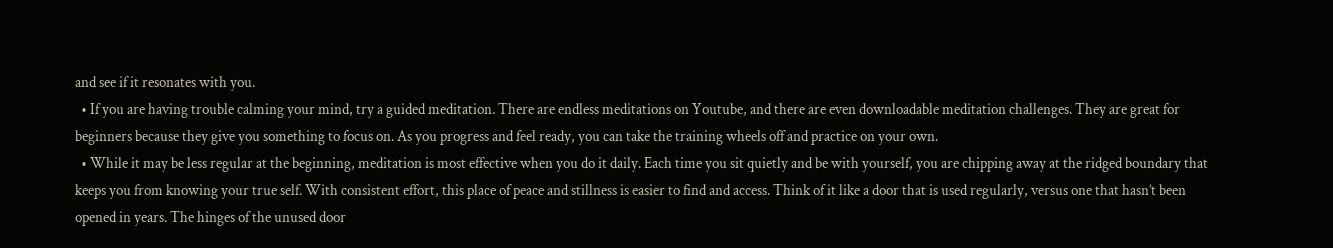and see if it resonates with you.
  • If you are having trouble calming your mind, try a guided meditation. There are endless meditations on Youtube, and there are even downloadable meditation challenges. They are great for beginners because they give you something to focus on. As you progress and feel ready, you can take the training wheels off and practice on your own.
  • While it may be less regular at the beginning, meditation is most effective when you do it daily. Each time you sit quietly and be with yourself, you are chipping away at the ridged boundary that keeps you from knowing your true self. With consistent effort, this place of peace and stillness is easier to find and access. Think of it like a door that is used regularly, versus one that hasn’t been opened in years. The hinges of the unused door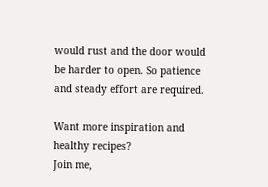would rust and the door would be harder to open. So patience and steady effort are required.

Want more inspiration and healthy recipes?
Join me,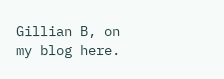Gillian B, on my blog here.